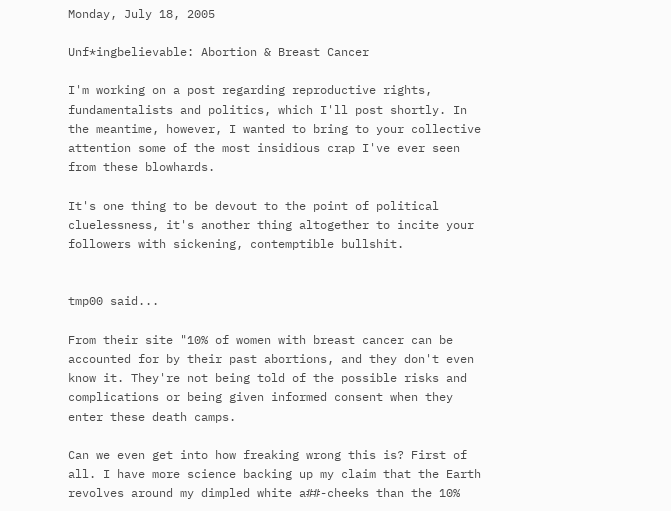Monday, July 18, 2005

Unf*ingbelievable: Abortion & Breast Cancer

I'm working on a post regarding reproductive rights, fundamentalists and politics, which I'll post shortly. In the meantime, however, I wanted to bring to your collective attention some of the most insidious crap I've ever seen from these blowhards.

It's one thing to be devout to the point of political cluelessness, it's another thing altogether to incite your followers with sickening, contemptible bullshit.


tmp00 said...

From their site "10% of women with breast cancer can be accounted for by their past abortions, and they don't even know it. They're not being told of the possible risks and complications or being given informed consent when they enter these death camps.

Can we even get into how freaking wrong this is? First of all. I have more science backing up my claim that the Earth revolves around my dimpled white a##-cheeks than the 10%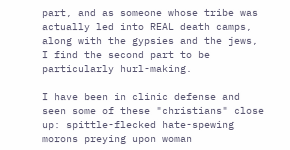part, and as someone whose tribe was actually led into REAL death camps, along with the gypsies and the jews, I find the second part to be particularly hurl-making.

I have been in clinic defense and seen some of these "christians" close up: spittle-flecked hate-spewing morons preying upon woman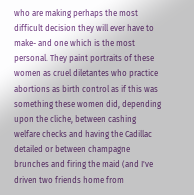who are making perhaps the most difficult decision they will ever have to make- and one which is the most personal. They paint portraits of these women as cruel diletantes who practice abortions as birth control as if this was something these women did, depending upon the cliche, between cashing welfare checks and having the Cadillac detailed or between champagne brunches and firing the maid (and I've driven two friends home from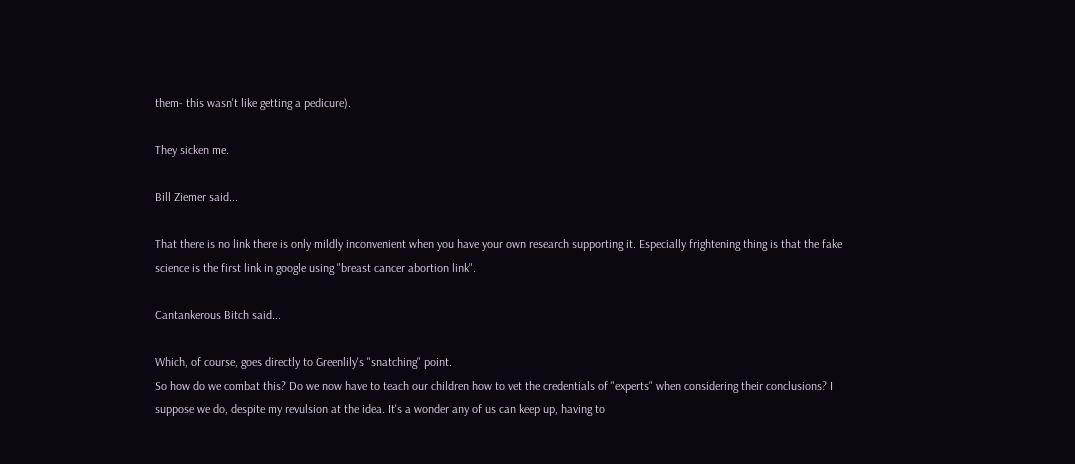them- this wasn't like getting a pedicure).

They sicken me.

Bill Ziemer said...

That there is no link there is only mildly inconvenient when you have your own research supporting it. Especially frightening thing is that the fake science is the first link in google using "breast cancer abortion link".

Cantankerous Bitch said...

Which, of course, goes directly to Greenlily's "snatching" point.
So how do we combat this? Do we now have to teach our children how to vet the credentials of "experts" when considering their conclusions? I suppose we do, despite my revulsion at the idea. It's a wonder any of us can keep up, having to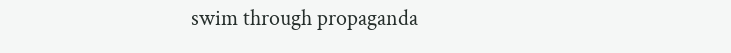swim through propaganda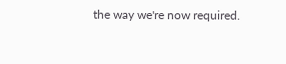the way we're now required.